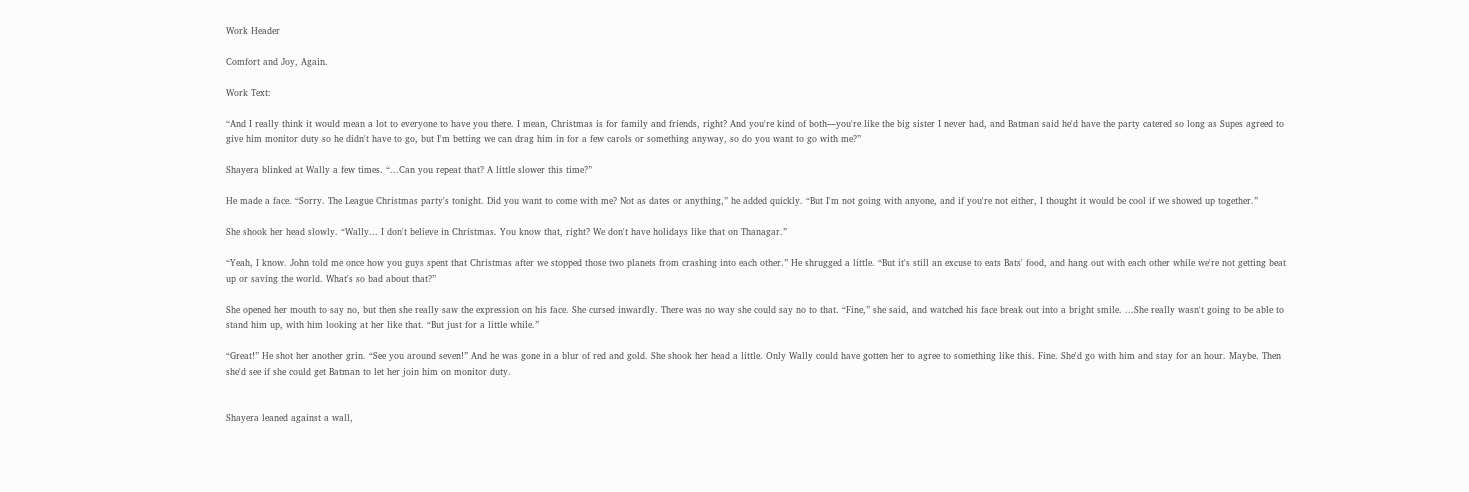Work Header

Comfort and Joy, Again.

Work Text:

“And I really think it would mean a lot to everyone to have you there. I mean, Christmas is for family and friends, right? And you're kind of both—you're like the big sister I never had, and Batman said he'd have the party catered so long as Supes agreed to give him monitor duty so he didn't have to go, but I'm betting we can drag him in for a few carols or something anyway, so do you want to go with me?”

Shayera blinked at Wally a few times. “...Can you repeat that? A little slower this time?”

He made a face. “Sorry. The League Christmas party's tonight. Did you want to come with me? Not as dates or anything,” he added quickly. “But I'm not going with anyone, and if you're not either, I thought it would be cool if we showed up together.”

She shook her head slowly. “Wally... I don't believe in Christmas. You know that, right? We don't have holidays like that on Thanagar.”

“Yeah, I know. John told me once how you guys spent that Christmas after we stopped those two planets from crashing into each other.” He shrugged a little. “But it's still an excuse to eats Bats' food, and hang out with each other while we're not getting beat up or saving the world. What's so bad about that?”

She opened her mouth to say no, but then she really saw the expression on his face. She cursed inwardly. There was no way she could say no to that. “Fine,” she said, and watched his face break out into a bright smile. ...She really wasn't going to be able to stand him up, with him looking at her like that. “But just for a little while.”

“Great!” He shot her another grin. “See you around seven!” And he was gone in a blur of red and gold. She shook her head a little. Only Wally could have gotten her to agree to something like this. Fine. She'd go with him and stay for an hour. Maybe. Then she'd see if she could get Batman to let her join him on monitor duty.


Shayera leaned against a wall,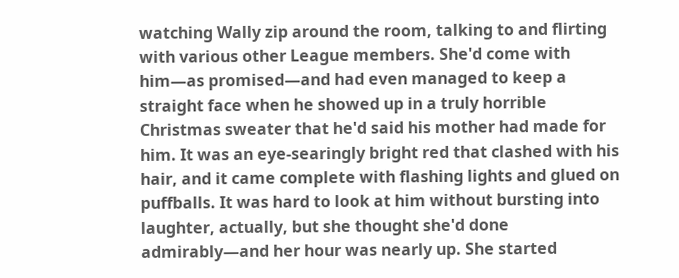watching Wally zip around the room, talking to and flirting with various other League members. She'd come with him—as promised—and had even managed to keep a straight face when he showed up in a truly horrible Christmas sweater that he'd said his mother had made for him. It was an eye-searingly bright red that clashed with his hair, and it came complete with flashing lights and glued on puffballs. It was hard to look at him without bursting into laughter, actually, but she thought she'd done admirably—and her hour was nearly up. She started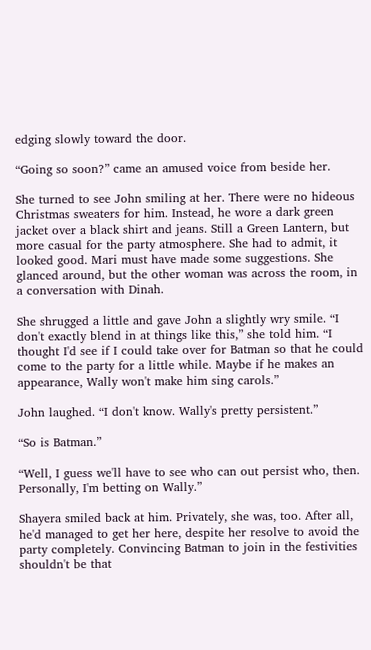edging slowly toward the door.

“Going so soon?” came an amused voice from beside her.

She turned to see John smiling at her. There were no hideous Christmas sweaters for him. Instead, he wore a dark green jacket over a black shirt and jeans. Still a Green Lantern, but more casual for the party atmosphere. She had to admit, it looked good. Mari must have made some suggestions. She glanced around, but the other woman was across the room, in a conversation with Dinah.

She shrugged a little and gave John a slightly wry smile. “I don't exactly blend in at things like this,” she told him. “I thought I'd see if I could take over for Batman so that he could come to the party for a little while. Maybe if he makes an appearance, Wally won't make him sing carols.”

John laughed. “I don't know. Wally's pretty persistent.”

“So is Batman.”

“Well, I guess we'll have to see who can out persist who, then. Personally, I'm betting on Wally.”

Shayera smiled back at him. Privately, she was, too. After all, he'd managed to get her here, despite her resolve to avoid the party completely. Convincing Batman to join in the festivities shouldn't be that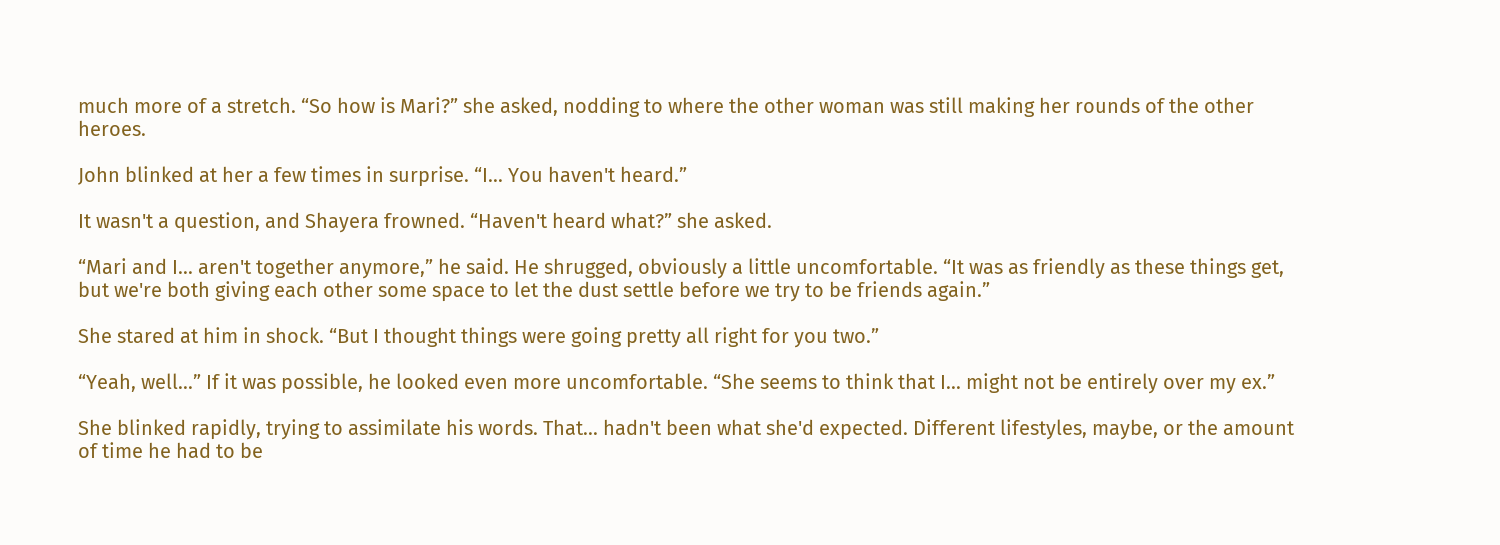much more of a stretch. “So how is Mari?” she asked, nodding to where the other woman was still making her rounds of the other heroes.

John blinked at her a few times in surprise. “I... You haven't heard.”

It wasn't a question, and Shayera frowned. “Haven't heard what?” she asked.

“Mari and I... aren't together anymore,” he said. He shrugged, obviously a little uncomfortable. “It was as friendly as these things get, but we're both giving each other some space to let the dust settle before we try to be friends again.”

She stared at him in shock. “But I thought things were going pretty all right for you two.”

“Yeah, well...” If it was possible, he looked even more uncomfortable. “She seems to think that I... might not be entirely over my ex.”

She blinked rapidly, trying to assimilate his words. That... hadn't been what she'd expected. Different lifestyles, maybe, or the amount of time he had to be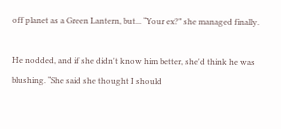off planet as a Green Lantern, but... “Your ex?” she managed finally.

He nodded, and if she didn't know him better, she'd think he was blushing. “She said she thought I should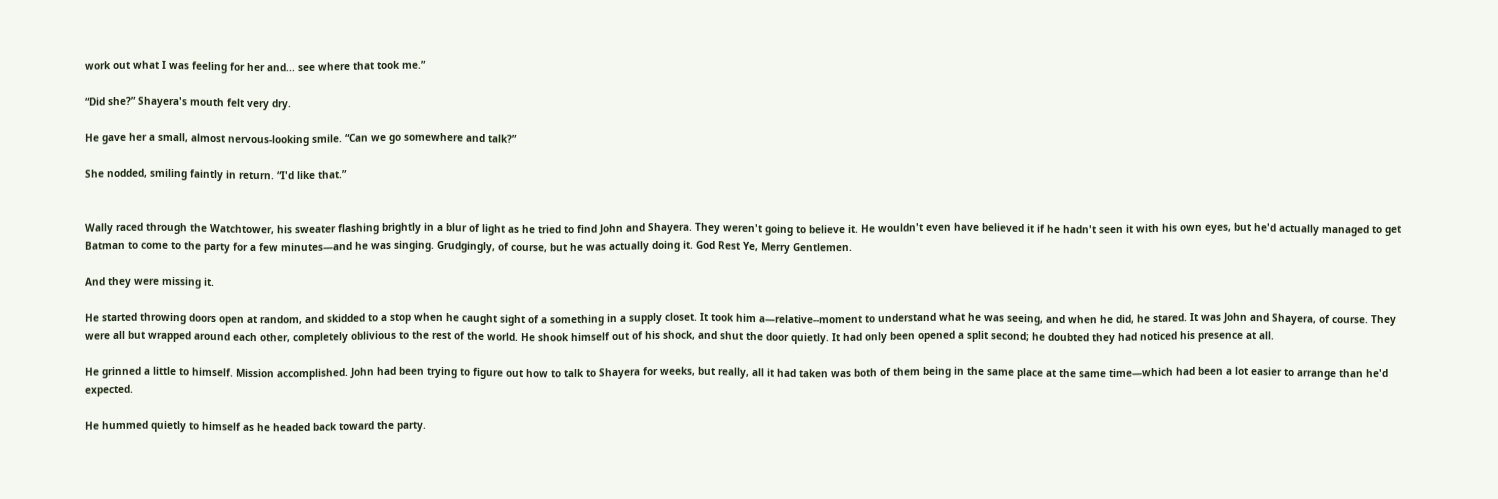work out what I was feeling for her and... see where that took me.”

“Did she?” Shayera's mouth felt very dry.

He gave her a small, almost nervous-looking smile. “Can we go somewhere and talk?”

She nodded, smiling faintly in return. “I'd like that.”


Wally raced through the Watchtower, his sweater flashing brightly in a blur of light as he tried to find John and Shayera. They weren't going to believe it. He wouldn't even have believed it if he hadn't seen it with his own eyes, but he'd actually managed to get Batman to come to the party for a few minutes—and he was singing. Grudgingly, of course, but he was actually doing it. God Rest Ye, Merry Gentlemen.

And they were missing it.

He started throwing doors open at random, and skidded to a stop when he caught sight of a something in a supply closet. It took him a—relative--moment to understand what he was seeing, and when he did, he stared. It was John and Shayera, of course. They were all but wrapped around each other, completely oblivious to the rest of the world. He shook himself out of his shock, and shut the door quietly. It had only been opened a split second; he doubted they had noticed his presence at all.

He grinned a little to himself. Mission accomplished. John had been trying to figure out how to talk to Shayera for weeks, but really, all it had taken was both of them being in the same place at the same time—which had been a lot easier to arrange than he'd expected.

He hummed quietly to himself as he headed back toward the party.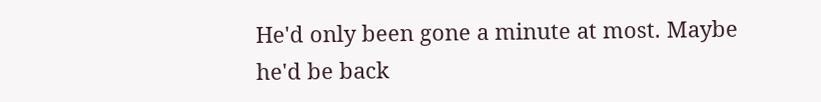He'd only been gone a minute at most. Maybe he'd be back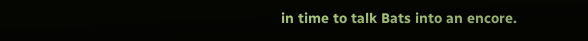in time to talk Bats into an encore.